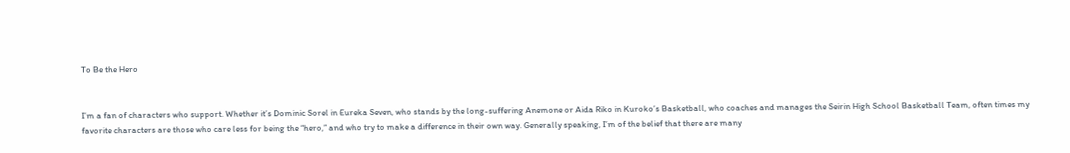To Be the Hero


I’m a fan of characters who support. Whether it’s Dominic Sorel in Eureka Seven, who stands by the long-suffering Anemone or Aida Riko in Kuroko’s Basketball, who coaches and manages the Seirin High School Basketball Team, often times my favorite characters are those who care less for being the “hero,” and who try to make a difference in their own way. Generally speaking, I’m of the belief that there are many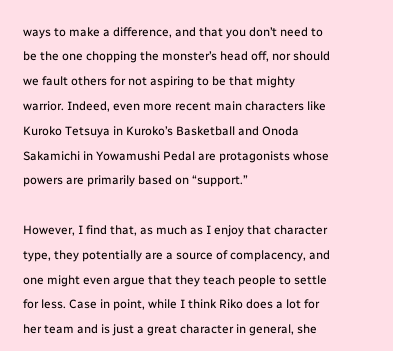ways to make a difference, and that you don’t need to be the one chopping the monster’s head off, nor should we fault others for not aspiring to be that mighty warrior. Indeed, even more recent main characters like Kuroko Tetsuya in Kuroko’s Basketball and Onoda Sakamichi in Yowamushi Pedal are protagonists whose powers are primarily based on “support.”

However, I find that, as much as I enjoy that character type, they potentially are a source of complacency, and one might even argue that they teach people to settle for less. Case in point, while I think Riko does a lot for her team and is just a great character in general, she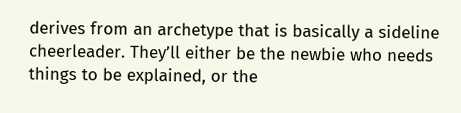derives from an archetype that is basically a sideline cheerleader. They’ll either be the newbie who needs things to be explained, or the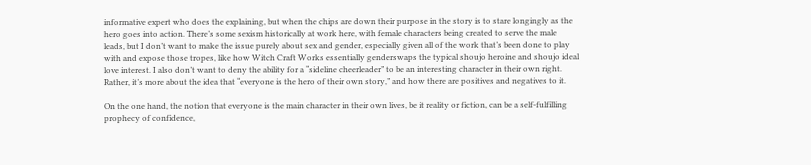informative expert who does the explaining, but when the chips are down their purpose in the story is to stare longingly as the hero goes into action. There’s some sexism historically at work here, with female characters being created to serve the male leads, but I don’t want to make the issue purely about sex and gender, especially given all of the work that’s been done to play with and expose those tropes, like how Witch Craft Works essentially genderswaps the typical shoujo heroine and shoujo ideal love interest. I also don’t want to deny the ability for a “sideline cheerleader” to be an interesting character in their own right. Rather, it’s more about the idea that “everyone is the hero of their own story,” and how there are positives and negatives to it.

On the one hand, the notion that everyone is the main character in their own lives, be it reality or fiction, can be a self-fulfilling prophecy of confidence,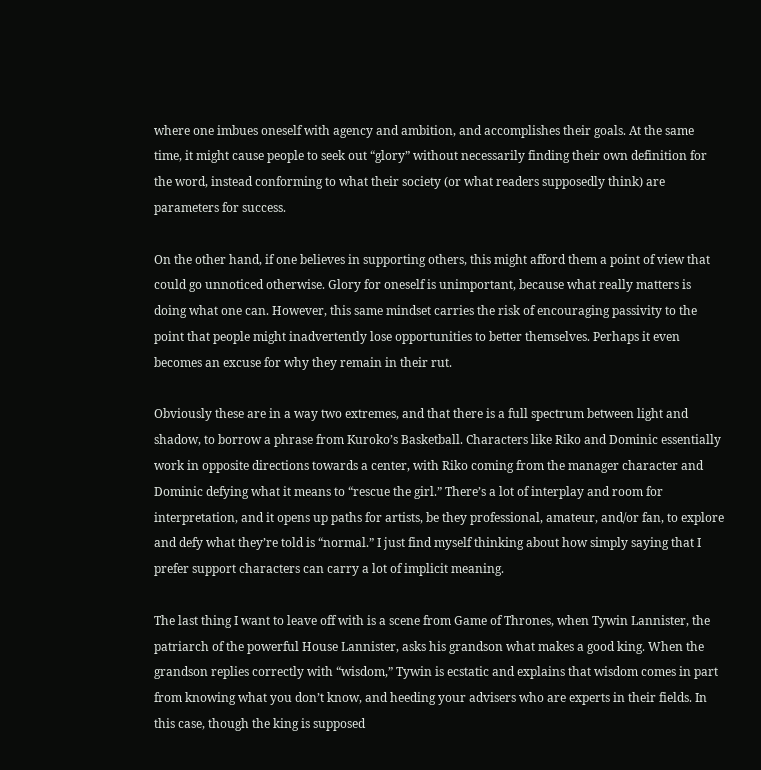where one imbues oneself with agency and ambition, and accomplishes their goals. At the same time, it might cause people to seek out “glory” without necessarily finding their own definition for the word, instead conforming to what their society (or what readers supposedly think) are parameters for success.

On the other hand, if one believes in supporting others, this might afford them a point of view that could go unnoticed otherwise. Glory for oneself is unimportant, because what really matters is doing what one can. However, this same mindset carries the risk of encouraging passivity to the point that people might inadvertently lose opportunities to better themselves. Perhaps it even becomes an excuse for why they remain in their rut.

Obviously these are in a way two extremes, and that there is a full spectrum between light and shadow, to borrow a phrase from Kuroko’s Basketball. Characters like Riko and Dominic essentially work in opposite directions towards a center, with Riko coming from the manager character and Dominic defying what it means to “rescue the girl.” There’s a lot of interplay and room for interpretation, and it opens up paths for artists, be they professional, amateur, and/or fan, to explore and defy what they’re told is “normal.” I just find myself thinking about how simply saying that I prefer support characters can carry a lot of implicit meaning.

The last thing I want to leave off with is a scene from Game of Thrones, when Tywin Lannister, the patriarch of the powerful House Lannister, asks his grandson what makes a good king. When the grandson replies correctly with “wisdom,” Tywin is ecstatic and explains that wisdom comes in part from knowing what you don’t know, and heeding your advisers who are experts in their fields. In this case, though the king is supposed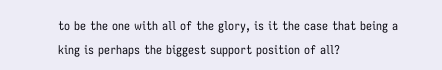to be the one with all of the glory, is it the case that being a king is perhaps the biggest support position of all?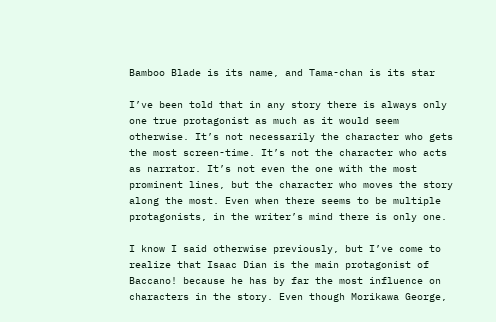Bamboo Blade is its name, and Tama-chan is its star

I’ve been told that in any story there is always only one true protagonist as much as it would seem otherwise. It’s not necessarily the character who gets the most screen-time. It’s not the character who acts as narrator. It’s not even the one with the most prominent lines, but the character who moves the story along the most. Even when there seems to be multiple protagonists, in the writer’s mind there is only one.

I know I said otherwise previously, but I’ve come to realize that Isaac Dian is the main protagonist of Baccano! because he has by far the most influence on characters in the story. Even though Morikawa George,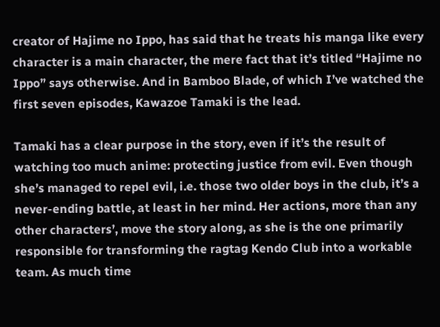creator of Hajime no Ippo, has said that he treats his manga like every character is a main character, the mere fact that it’s titled “Hajime no Ippo” says otherwise. And in Bamboo Blade, of which I’ve watched the first seven episodes, Kawazoe Tamaki is the lead.

Tamaki has a clear purpose in the story, even if it’s the result of watching too much anime: protecting justice from evil. Even though she’s managed to repel evil, i.e. those two older boys in the club, it’s a never-ending battle, at least in her mind. Her actions, more than any other characters’, move the story along, as she is the one primarily responsible for transforming the ragtag Kendo Club into a workable team. As much time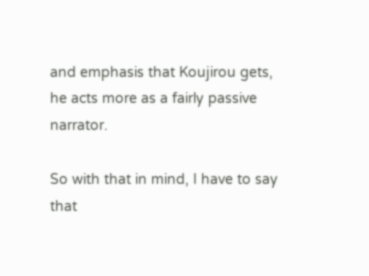and emphasis that Koujirou gets, he acts more as a fairly passive narrator.

So with that in mind, I have to say that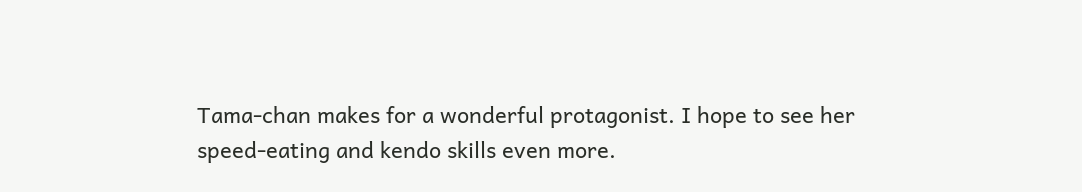Tama-chan makes for a wonderful protagonist. I hope to see her speed-eating and kendo skills even more.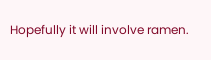Hopefully it will involve ramen.